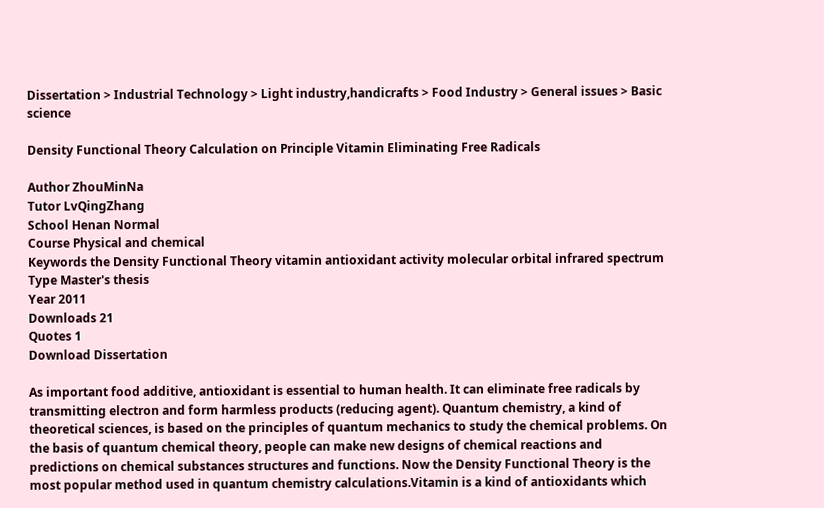Dissertation > Industrial Technology > Light industry,handicrafts > Food Industry > General issues > Basic science

Density Functional Theory Calculation on Principle Vitamin Eliminating Free Radicals

Author ZhouMinNa
Tutor LvQingZhang
School Henan Normal
Course Physical and chemical
Keywords the Density Functional Theory vitamin antioxidant activity molecular orbital infrared spectrum
Type Master's thesis
Year 2011
Downloads 21
Quotes 1
Download Dissertation

As important food additive, antioxidant is essential to human health. It can eliminate free radicals by transmitting electron and form harmless products (reducing agent). Quantum chemistry, a kind of theoretical sciences, is based on the principles of quantum mechanics to study the chemical problems. On the basis of quantum chemical theory, people can make new designs of chemical reactions and predictions on chemical substances structures and functions. Now the Density Functional Theory is the most popular method used in quantum chemistry calculations.Vitamin is a kind of antioxidants which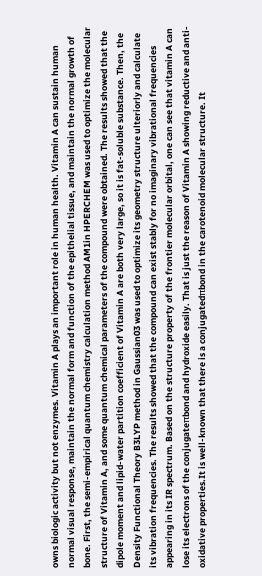owns biologic activity but not enzymes. Vitamin A plays an important role in human health. Vitamin A can sustain human normal visual response, maintain the normal form and function of the epithelial tissue, and maintain the normal growth of bone. First, the semi-empirical quantum chemistry calculation method AM1in HPERCHEM was used to optimize the molecular structure of Vitamin A, and some quantum chemical parameters of the compound were obtained. The results showed that the dipole moment and lipid-water partition coefficient of Vitamin A are both very large, so it is fat-soluble substance. Then, the Density Functional Theory B3LYP method in Gaussian03 was used to optimize its geometry structure ulteriorly and calculate its vibration frequencies. The results showed that the compound can exist stably for no imaginary vibrational frequencies appearing in its IR spectrum. Based on the structure property of the frontier molecular orbital, one can see that vitamin A can lose its electrons of the conjugateπbond and hydroxide easily. That is just the reason of Vitamin A showing reductive and anti-oxidative properties.It is well-known that there is a conjugatedπbond in the carotenoid molecular structure. It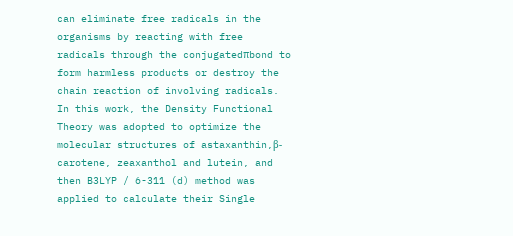can eliminate free radicals in the organisms by reacting with free radicals through the conjugatedπbond to form harmless products or destroy the chain reaction of involving radicals. In this work, the Density Functional Theory was adopted to optimize the molecular structures of astaxanthin,β-carotene, zeaxanthol and lutein, and then B3LYP / 6-311 (d) method was applied to calculate their Single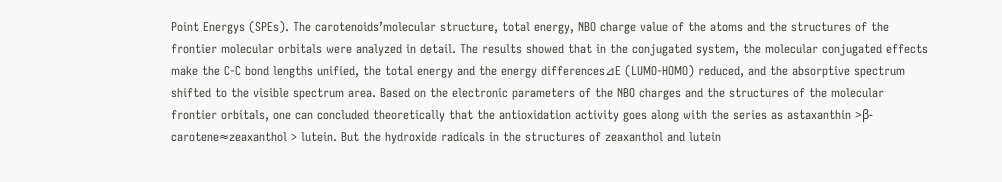Point Energys (SPEs). The carotenoids’molecular structure, total energy, NBO charge value of the atoms and the structures of the frontier molecular orbitals were analyzed in detail. The results showed that in the conjugated system, the molecular conjugated effects make the C-C bond lengths unified, the total energy and the energy differences⊿E (LUMO-HOMO) reduced, and the absorptive spectrum shifted to the visible spectrum area. Based on the electronic parameters of the NBO charges and the structures of the molecular frontier orbitals, one can concluded theoretically that the antioxidation activity goes along with the series as astaxanthin >β-carotene≈zeaxanthol > lutein. But the hydroxide radicals in the structures of zeaxanthol and lutein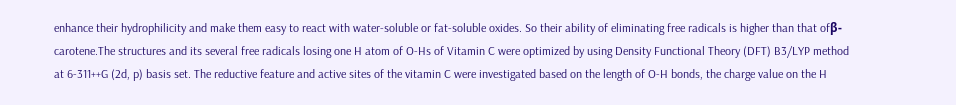enhance their hydrophilicity and make them easy to react with water-soluble or fat-soluble oxides. So their ability of eliminating free radicals is higher than that ofβ-carotene.The structures and its several free radicals losing one H atom of O-Hs of Vitamin C were optimized by using Density Functional Theory (DFT) B3/LYP method at 6-311++G (2d, p) basis set. The reductive feature and active sites of the vitamin C were investigated based on the length of O-H bonds, the charge value on the H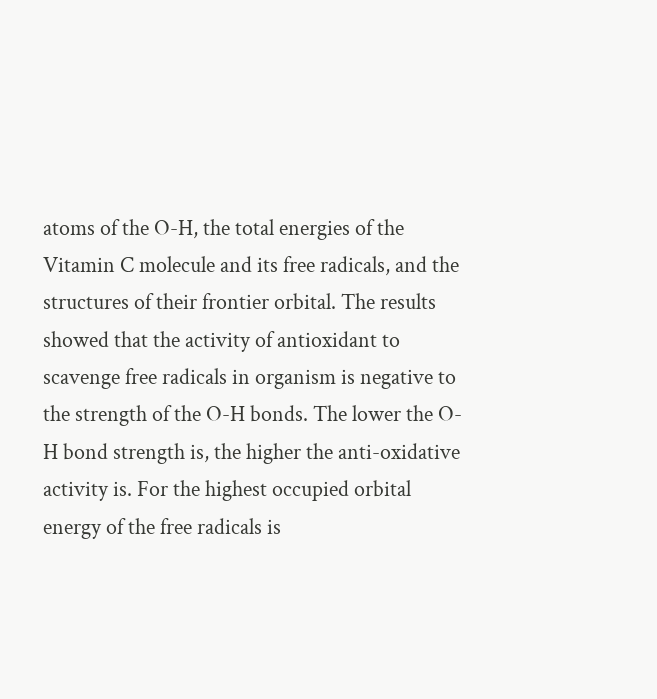atoms of the O-H, the total energies of the Vitamin C molecule and its free radicals, and the structures of their frontier orbital. The results showed that the activity of antioxidant to scavenge free radicals in organism is negative to the strength of the O-H bonds. The lower the O-H bond strength is, the higher the anti-oxidative activity is. For the highest occupied orbital energy of the free radicals is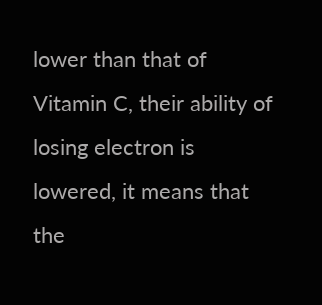lower than that of Vitamin C, their ability of losing electron is lowered, it means that the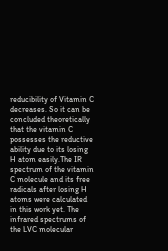reducibility of Vitamin C decreases. So it can be concluded theoretically that the vitamin C possesses the reductive ability due to its losing H atom easily.The IR spectrum of the vitamin C molecule and its free radicals after losing H atoms were calculated in this work yet. The infrared spectrums of the LVC molecular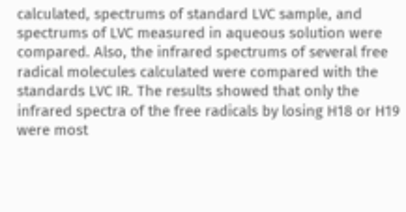calculated, spectrums of standard LVC sample, and spectrums of LVC measured in aqueous solution were compared. Also, the infrared spectrums of several free radical molecules calculated were compared with the standards LVC IR. The results showed that only the infrared spectra of the free radicals by losing H18 or H19 were most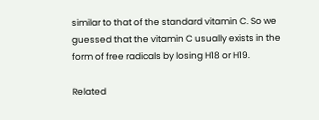similar to that of the standard vitamin C. So we guessed that the vitamin C usually exists in the form of free radicals by losing H18 or H19.

Related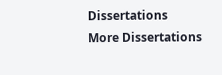Dissertations
More Dissertations